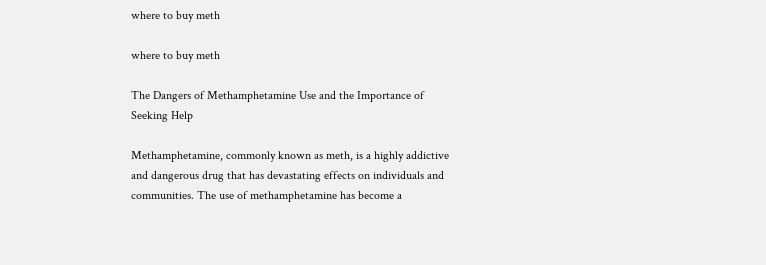where to buy meth

where to buy meth

The Dangers of Methamphetamine Use and the Importance of Seeking Help

Methamphetamine, commonly known as meth, is a highly addictive and dangerous drug that has devastating effects on individuals and communities. The use of methamphetamine has become a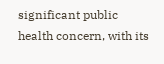significant public health concern, with its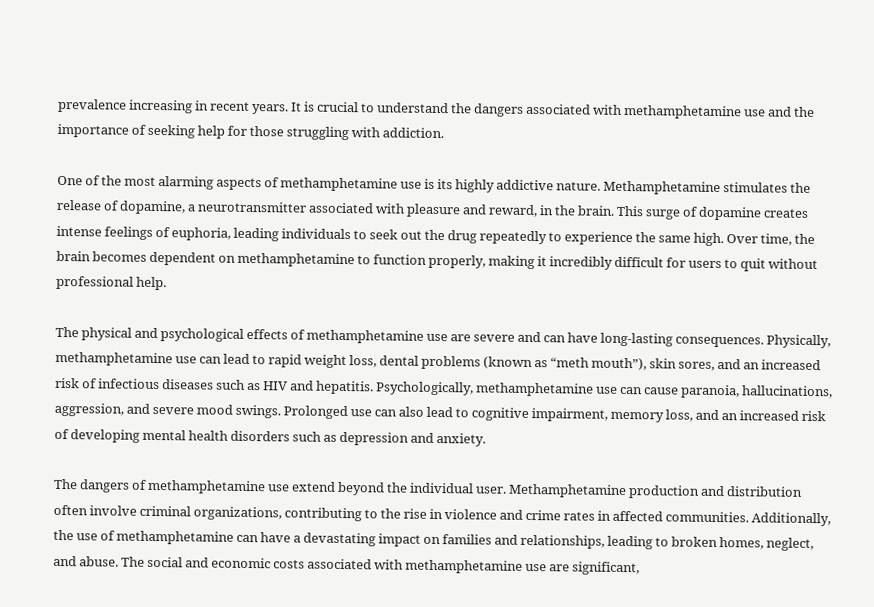prevalence increasing in recent years. It is crucial to understand the dangers associated with methamphetamine use and the importance of seeking help for those struggling with addiction.

One of the most alarming aspects of methamphetamine use is its highly addictive nature. Methamphetamine stimulates the release of dopamine, a neurotransmitter associated with pleasure and reward, in the brain. This surge of dopamine creates intense feelings of euphoria, leading individuals to seek out the drug repeatedly to experience the same high. Over time, the brain becomes dependent on methamphetamine to function properly, making it incredibly difficult for users to quit without professional help.

The physical and psychological effects of methamphetamine use are severe and can have long-lasting consequences. Physically, methamphetamine use can lead to rapid weight loss, dental problems (known as “meth mouth”), skin sores, and an increased risk of infectious diseases such as HIV and hepatitis. Psychologically, methamphetamine use can cause paranoia, hallucinations, aggression, and severe mood swings. Prolonged use can also lead to cognitive impairment, memory loss, and an increased risk of developing mental health disorders such as depression and anxiety.

The dangers of methamphetamine use extend beyond the individual user. Methamphetamine production and distribution often involve criminal organizations, contributing to the rise in violence and crime rates in affected communities. Additionally, the use of methamphetamine can have a devastating impact on families and relationships, leading to broken homes, neglect, and abuse. The social and economic costs associated with methamphetamine use are significant,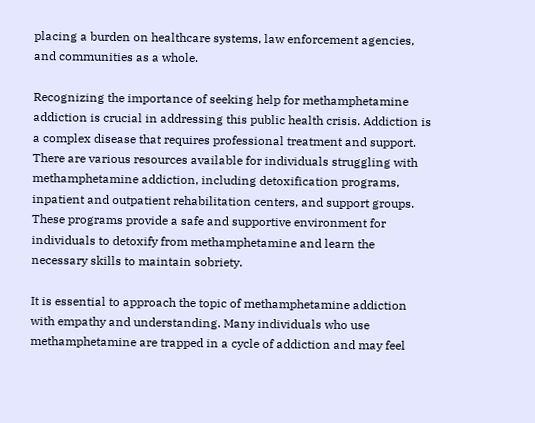placing a burden on healthcare systems, law enforcement agencies, and communities as a whole.

Recognizing the importance of seeking help for methamphetamine addiction is crucial in addressing this public health crisis. Addiction is a complex disease that requires professional treatment and support. There are various resources available for individuals struggling with methamphetamine addiction, including detoxification programs, inpatient and outpatient rehabilitation centers, and support groups. These programs provide a safe and supportive environment for individuals to detoxify from methamphetamine and learn the necessary skills to maintain sobriety.

It is essential to approach the topic of methamphetamine addiction with empathy and understanding. Many individuals who use methamphetamine are trapped in a cycle of addiction and may feel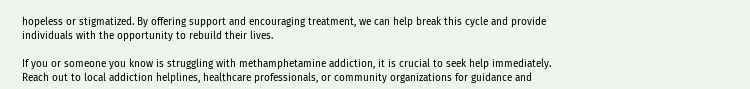hopeless or stigmatized. By offering support and encouraging treatment, we can help break this cycle and provide individuals with the opportunity to rebuild their lives.

If you or someone you know is struggling with methamphetamine addiction, it is crucial to seek help immediately. Reach out to local addiction helplines, healthcare professionals, or community organizations for guidance and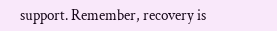support. Remember, recovery is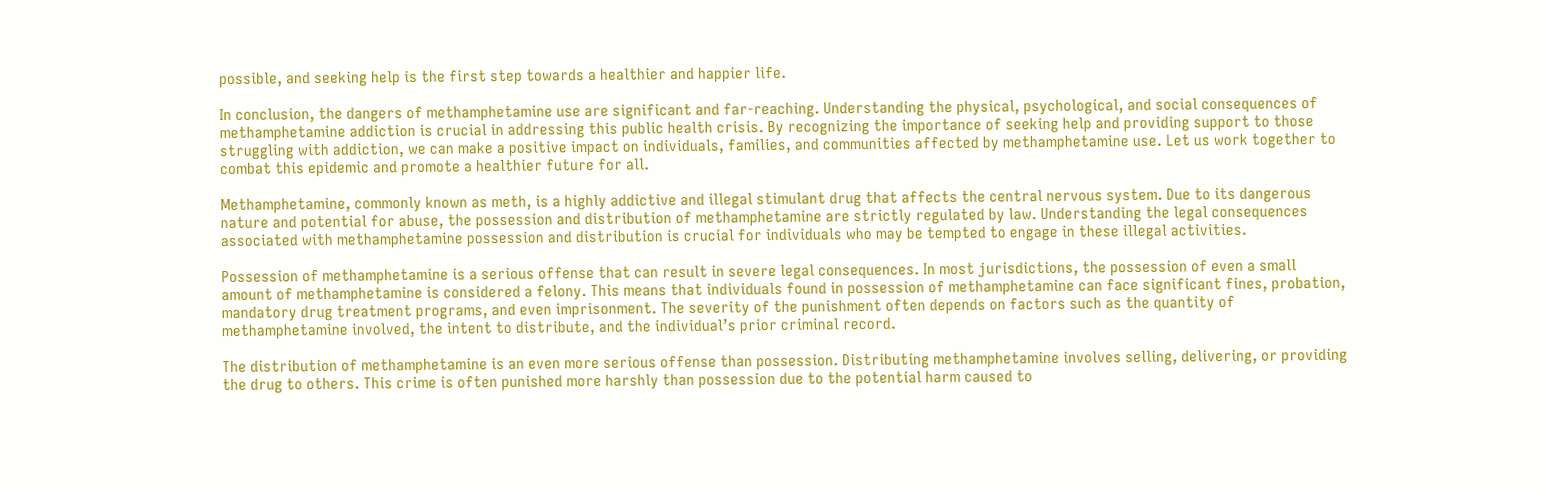possible, and seeking help is the first step towards a healthier and happier life.

In conclusion, the dangers of methamphetamine use are significant and far-reaching. Understanding the physical, psychological, and social consequences of methamphetamine addiction is crucial in addressing this public health crisis. By recognizing the importance of seeking help and providing support to those struggling with addiction, we can make a positive impact on individuals, families, and communities affected by methamphetamine use. Let us work together to combat this epidemic and promote a healthier future for all.

Methamphetamine, commonly known as meth, is a highly addictive and illegal stimulant drug that affects the central nervous system. Due to its dangerous nature and potential for abuse, the possession and distribution of methamphetamine are strictly regulated by law. Understanding the legal consequences associated with methamphetamine possession and distribution is crucial for individuals who may be tempted to engage in these illegal activities.

Possession of methamphetamine is a serious offense that can result in severe legal consequences. In most jurisdictions, the possession of even a small amount of methamphetamine is considered a felony. This means that individuals found in possession of methamphetamine can face significant fines, probation, mandatory drug treatment programs, and even imprisonment. The severity of the punishment often depends on factors such as the quantity of methamphetamine involved, the intent to distribute, and the individual’s prior criminal record.

The distribution of methamphetamine is an even more serious offense than possession. Distributing methamphetamine involves selling, delivering, or providing the drug to others. This crime is often punished more harshly than possession due to the potential harm caused to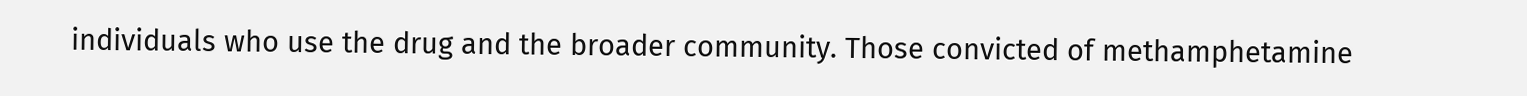individuals who use the drug and the broader community. Those convicted of methamphetamine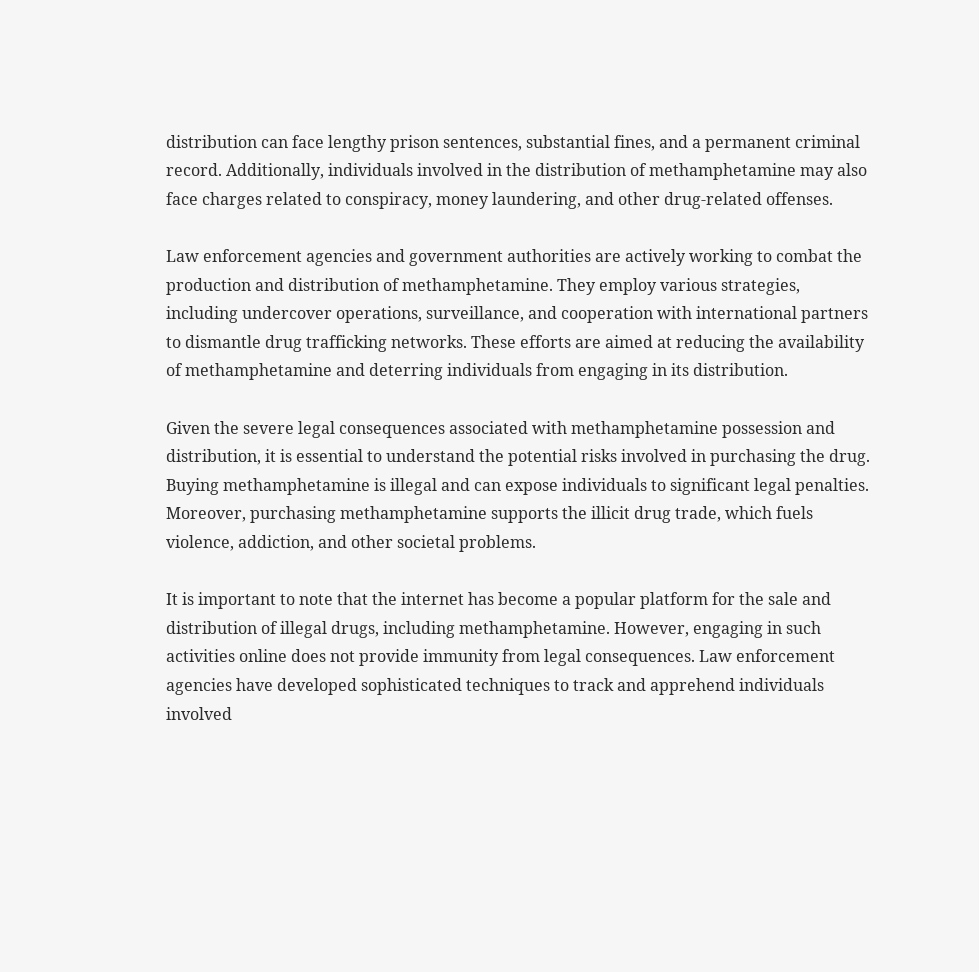distribution can face lengthy prison sentences, substantial fines, and a permanent criminal record. Additionally, individuals involved in the distribution of methamphetamine may also face charges related to conspiracy, money laundering, and other drug-related offenses.

Law enforcement agencies and government authorities are actively working to combat the production and distribution of methamphetamine. They employ various strategies, including undercover operations, surveillance, and cooperation with international partners to dismantle drug trafficking networks. These efforts are aimed at reducing the availability of methamphetamine and deterring individuals from engaging in its distribution.

Given the severe legal consequences associated with methamphetamine possession and distribution, it is essential to understand the potential risks involved in purchasing the drug. Buying methamphetamine is illegal and can expose individuals to significant legal penalties. Moreover, purchasing methamphetamine supports the illicit drug trade, which fuels violence, addiction, and other societal problems.

It is important to note that the internet has become a popular platform for the sale and distribution of illegal drugs, including methamphetamine. However, engaging in such activities online does not provide immunity from legal consequences. Law enforcement agencies have developed sophisticated techniques to track and apprehend individuals involved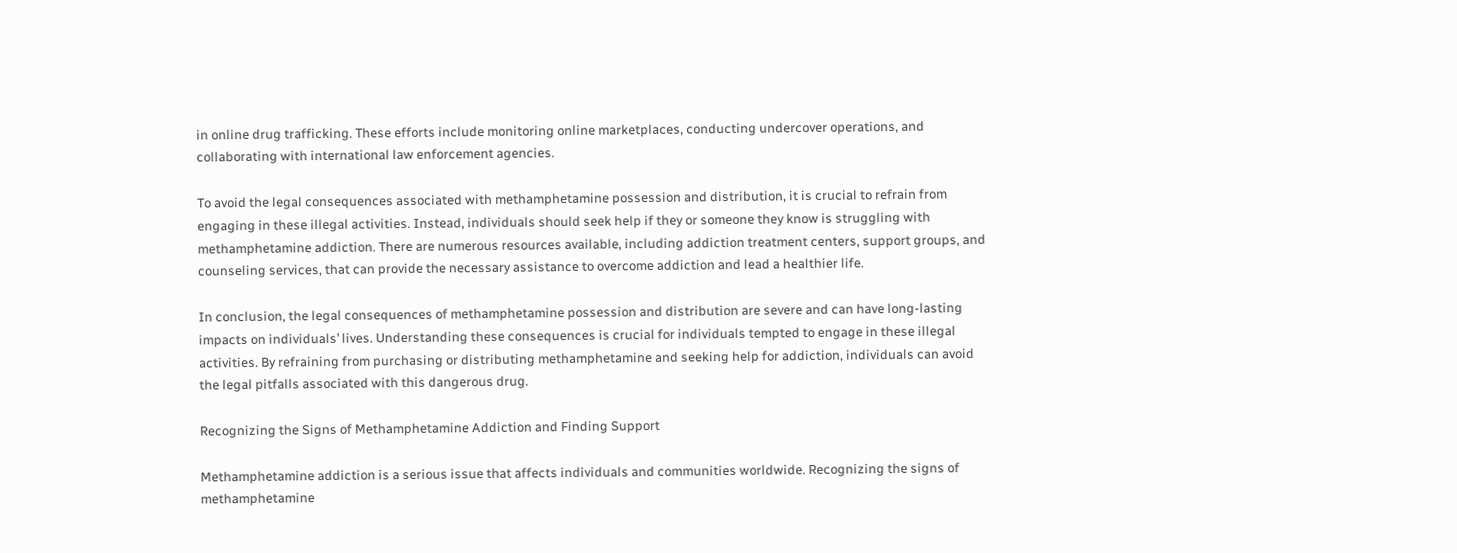in online drug trafficking. These efforts include monitoring online marketplaces, conducting undercover operations, and collaborating with international law enforcement agencies.

To avoid the legal consequences associated with methamphetamine possession and distribution, it is crucial to refrain from engaging in these illegal activities. Instead, individuals should seek help if they or someone they know is struggling with methamphetamine addiction. There are numerous resources available, including addiction treatment centers, support groups, and counseling services, that can provide the necessary assistance to overcome addiction and lead a healthier life.

In conclusion, the legal consequences of methamphetamine possession and distribution are severe and can have long-lasting impacts on individuals’ lives. Understanding these consequences is crucial for individuals tempted to engage in these illegal activities. By refraining from purchasing or distributing methamphetamine and seeking help for addiction, individuals can avoid the legal pitfalls associated with this dangerous drug.

Recognizing the Signs of Methamphetamine Addiction and Finding Support

Methamphetamine addiction is a serious issue that affects individuals and communities worldwide. Recognizing the signs of methamphetamine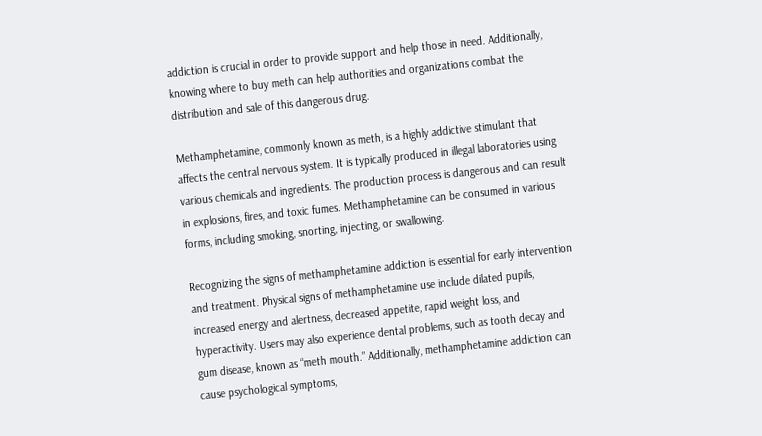addiction is crucial in order to provide support and help those in need. Additionally, knowing where to buy meth can help authorities and organizations combat the distribution and sale of this dangerous drug.

Methamphetamine, commonly known as meth, is a highly addictive stimulant that affects the central nervous system. It is typically produced in illegal laboratories using various chemicals and ingredients. The production process is dangerous and can result in explosions, fires, and toxic fumes. Methamphetamine can be consumed in various forms, including smoking, snorting, injecting, or swallowing.

Recognizing the signs of methamphetamine addiction is essential for early intervention and treatment. Physical signs of methamphetamine use include dilated pupils, increased energy and alertness, decreased appetite, rapid weight loss, and hyperactivity. Users may also experience dental problems, such as tooth decay and gum disease, known as “meth mouth.” Additionally, methamphetamine addiction can cause psychological symptoms,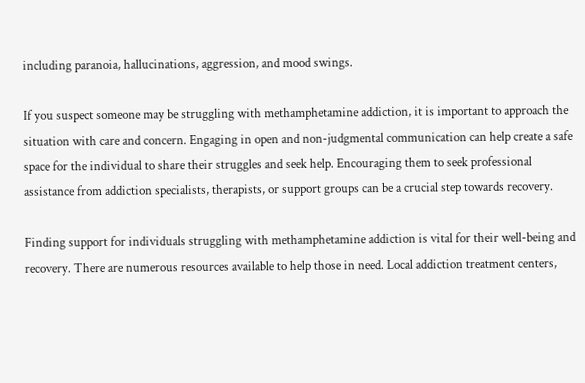including paranoia, hallucinations, aggression, and mood swings.

If you suspect someone may be struggling with methamphetamine addiction, it is important to approach the situation with care and concern. Engaging in open and non-judgmental communication can help create a safe space for the individual to share their struggles and seek help. Encouraging them to seek professional assistance from addiction specialists, therapists, or support groups can be a crucial step towards recovery.

Finding support for individuals struggling with methamphetamine addiction is vital for their well-being and recovery. There are numerous resources available to help those in need. Local addiction treatment centers,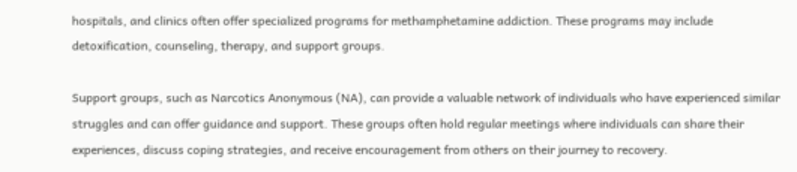hospitals, and clinics often offer specialized programs for methamphetamine addiction. These programs may include detoxification, counseling, therapy, and support groups.

Support groups, such as Narcotics Anonymous (NA), can provide a valuable network of individuals who have experienced similar struggles and can offer guidance and support. These groups often hold regular meetings where individuals can share their experiences, discuss coping strategies, and receive encouragement from others on their journey to recovery.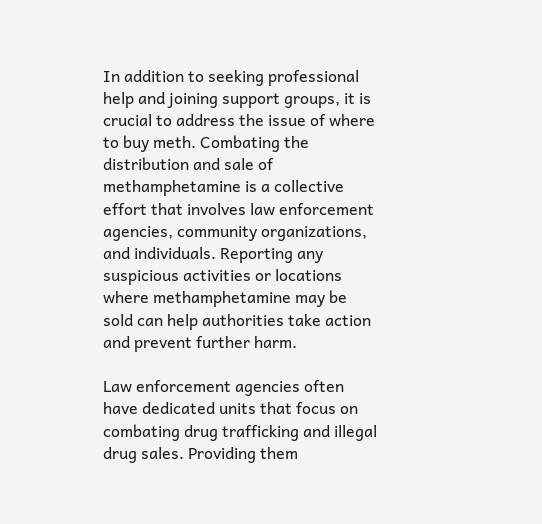In addition to seeking professional help and joining support groups, it is crucial to address the issue of where to buy meth. Combating the distribution and sale of methamphetamine is a collective effort that involves law enforcement agencies, community organizations, and individuals. Reporting any suspicious activities or locations where methamphetamine may be sold can help authorities take action and prevent further harm.

Law enforcement agencies often have dedicated units that focus on combating drug trafficking and illegal drug sales. Providing them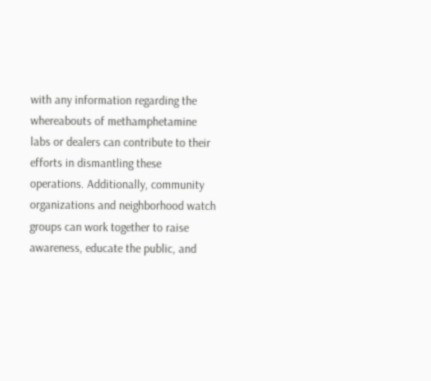with any information regarding the whereabouts of methamphetamine labs or dealers can contribute to their efforts in dismantling these operations. Additionally, community organizations and neighborhood watch groups can work together to raise awareness, educate the public, and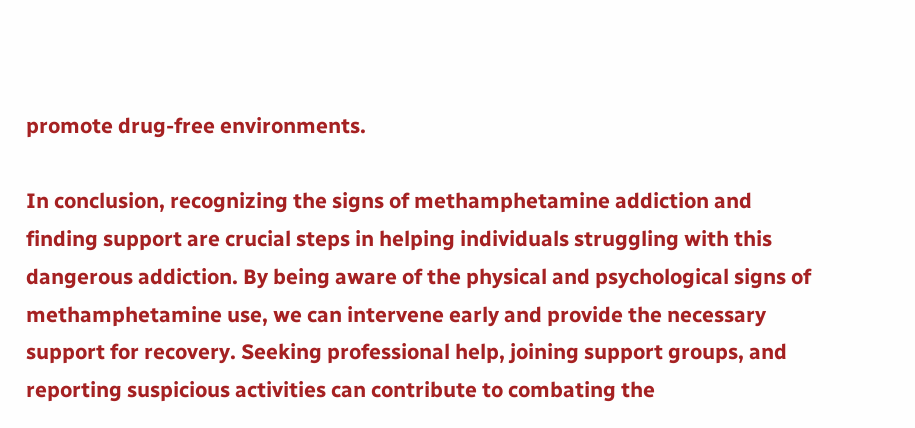promote drug-free environments.

In conclusion, recognizing the signs of methamphetamine addiction and finding support are crucial steps in helping individuals struggling with this dangerous addiction. By being aware of the physical and psychological signs of methamphetamine use, we can intervene early and provide the necessary support for recovery. Seeking professional help, joining support groups, and reporting suspicious activities can contribute to combating the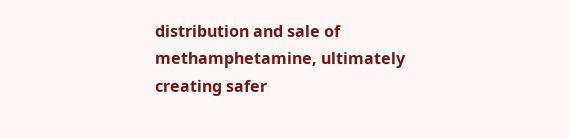distribution and sale of methamphetamine, ultimately creating safer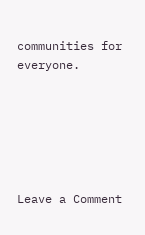communities for everyone.






Leave a Comment